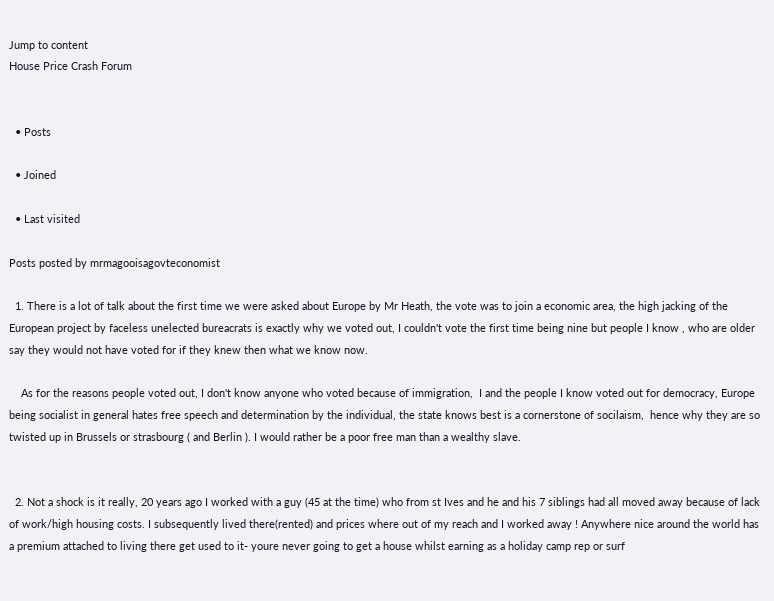Jump to content
House Price Crash Forum


  • Posts

  • Joined

  • Last visited

Posts posted by mrmagooisagovteconomist

  1. There is a lot of talk about the first time we were asked about Europe by Mr Heath, the vote was to join a economic area, the high jacking of the European project by faceless unelected bureacrats is exactly why we voted out, I couldn't vote the first time being nine but people I know , who are older say they would not have voted for if they knew then what we know now.

    As for the reasons people voted out, I don't know anyone who voted because of immigration,  I and the people I know voted out for democracy, Europe being socialist in general hates free speech and determination by the individual, the state knows best is a cornerstone of socilaism,  hence why they are so twisted up in Brussels or strasbourg ( and Berlin ). I would rather be a poor free man than a wealthy slave.


  2. Not a shock is it really, 20 years ago I worked with a guy (45 at the time) who from st Ives and he and his 7 siblings had all moved away because of lack of work/high housing costs. I subsequently lived there(rented) and prices where out of my reach and I worked away ! Anywhere nice around the world has a premium attached to living there get used to it- youre never going to get a house whilst earning as a holiday camp rep or surf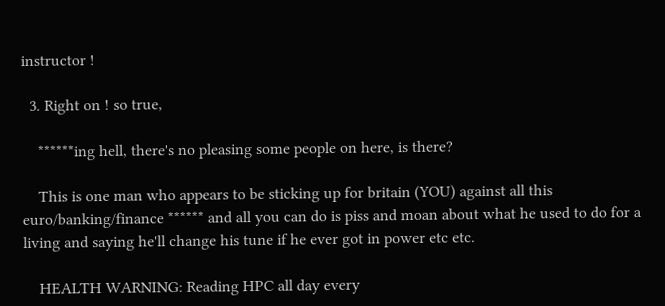instructor !

  3. Right on ! so true,

    ******ing hell, there's no pleasing some people on here, is there?

    This is one man who appears to be sticking up for britain (YOU) against all this euro/banking/finance ****** and all you can do is piss and moan about what he used to do for a living and saying he'll change his tune if he ever got in power etc etc.

    HEALTH WARNING: Reading HPC all day every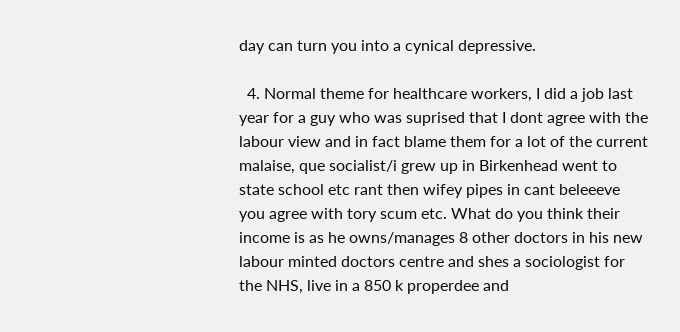day can turn you into a cynical depressive.

  4. Normal theme for healthcare workers, I did a job last year for a guy who was suprised that I dont agree with the labour view and in fact blame them for a lot of the current malaise, que socialist/i grew up in Birkenhead went to state school etc rant then wifey pipes in cant beleeeve you agree with tory scum etc. What do you think their income is as he owns/manages 8 other doctors in his new labour minted doctors centre and shes a sociologist for the NHS, live in a 850 k properdee and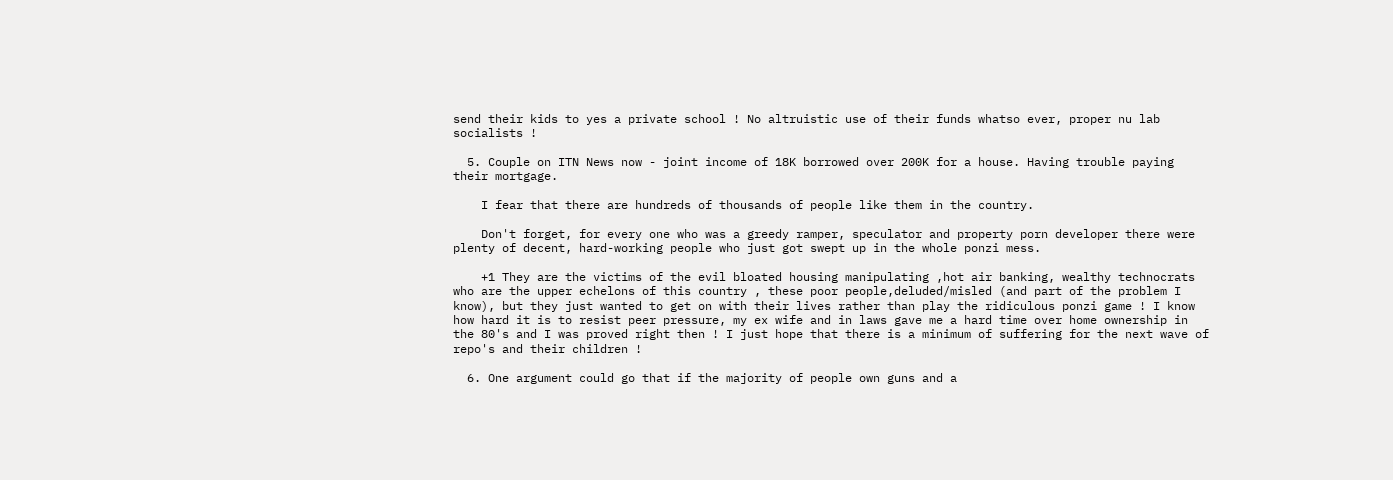send their kids to yes a private school ! No altruistic use of their funds whatso ever, proper nu lab socialists !

  5. Couple on ITN News now - joint income of 18K borrowed over 200K for a house. Having trouble paying their mortgage.

    I fear that there are hundreds of thousands of people like them in the country.

    Don't forget, for every one who was a greedy ramper, speculator and property porn developer there were plenty of decent, hard-working people who just got swept up in the whole ponzi mess.

    +1 They are the victims of the evil bloated housing manipulating ,hot air banking, wealthy technocrats who are the upper echelons of this country , these poor people,deluded/misled (and part of the problem I know), but they just wanted to get on with their lives rather than play the ridiculous ponzi game ! I know how hard it is to resist peer pressure, my ex wife and in laws gave me a hard time over home ownership in the 80's and I was proved right then ! I just hope that there is a minimum of suffering for the next wave of repo's and their children !

  6. One argument could go that if the majority of people own guns and a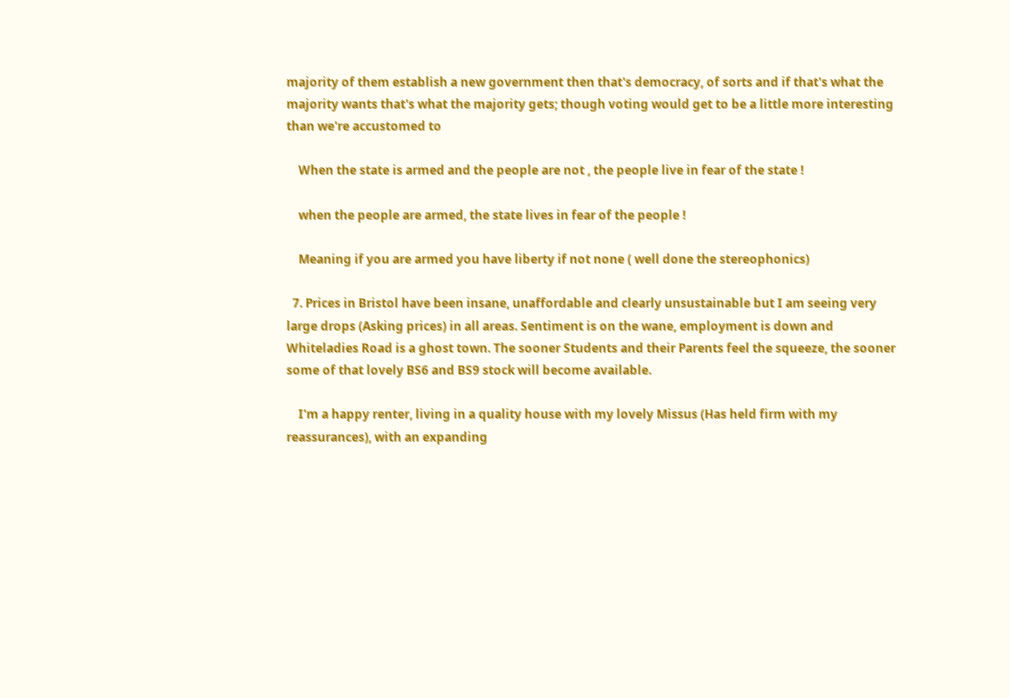majority of them establish a new government then that's democracy, of sorts and if that's what the majority wants that's what the majority gets; though voting would get to be a little more interesting than we're accustomed to

    When the state is armed and the people are not , the people live in fear of the state !

    when the people are armed, the state lives in fear of the people !

    Meaning if you are armed you have liberty if not none ( well done the stereophonics)

  7. Prices in Bristol have been insane, unaffordable and clearly unsustainable but I am seeing very large drops (Asking prices) in all areas. Sentiment is on the wane, employment is down and Whiteladies Road is a ghost town. The sooner Students and their Parents feel the squeeze, the sooner some of that lovely BS6 and BS9 stock will become available.

    I'm a happy renter, living in a quality house with my lovely Missus (Has held firm with my reassurances), with an expanding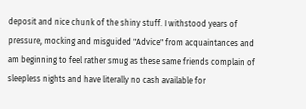deposit and nice chunk of the shiny stuff. I withstood years of pressure, mocking and misguided "Advice" from acquaintances and am beginning to feel rather smug as these same friends complain of sleepless nights and have literally no cash available for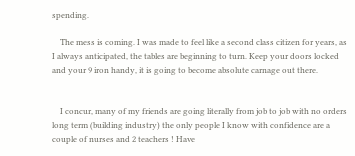spending.

    The mess is coming. I was made to feel like a second class citizen for years, as I always anticipated, the tables are beginning to turn. Keep your doors locked and your 9 iron handy, it is going to become absolute carnage out there.


    I concur, many of my friends are going literally from job to job with no orders long term (building industry) the only people I know with confidence are a couple of nurses and 2 teachers ! Have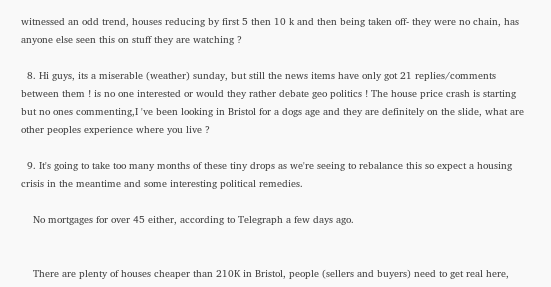witnessed an odd trend, houses reducing by first 5 then 10 k and then being taken off- they were no chain, has anyone else seen this on stuff they are watching ?

  8. Hi guys, its a miserable (weather) sunday, but still the news items have only got 21 replies/comments between them ! is no one interested or would they rather debate geo politics ! The house price crash is starting but no ones commenting,I 've been looking in Bristol for a dogs age and they are definitely on the slide, what are other peoples experience where you live ?

  9. It's going to take too many months of these tiny drops as we're seeing to rebalance this so expect a housing crisis in the meantime and some interesting political remedies.

    No mortgages for over 45 either, according to Telegraph a few days ago.


    There are plenty of houses cheaper than 210K in Bristol, people (sellers and buyers) need to get real here,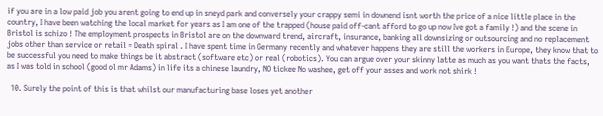if you are in a low paid job you arent going to end up in sneyd park and conversely your crappy semi in downend isnt worth the price of a nice little place in the country, I have been watching the local market for years as I am one of the trapped (house paid off-cant afford to go up now Ive got a family !) and the scene in Bristol is schizo ! The employment prospects in Bristol are on the downward trend, aircraft, insurance, banking all downsizing or outsourcing and no replacement jobs other than service or retail = Death spiral . I have spent time in Germany recently and whatever happens they are still the workers in Europe, they know that to be successful you need to make things be it abstract (software etc) or real (robotics). You can argue over your skinny latte as much as you want thats the facts, as I was told in school (good ol mr Adams) in life its a chinese laundry, NO tickee No washee, get off your asses and work not shirk !

  10. Surely the point of this is that whilst our manufacturing base loses yet another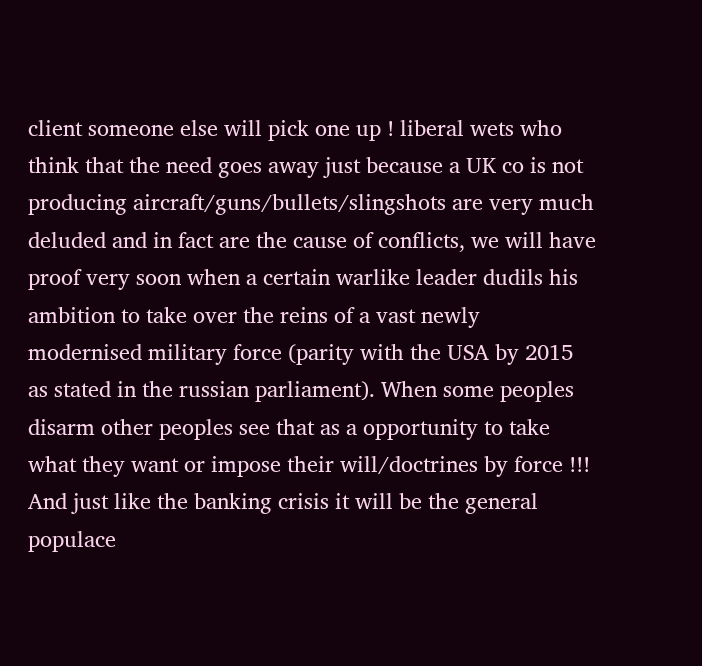client someone else will pick one up ! liberal wets who think that the need goes away just because a UK co is not producing aircraft/guns/bullets/slingshots are very much deluded and in fact are the cause of conflicts, we will have proof very soon when a certain warlike leader dudils his ambition to take over the reins of a vast newly modernised military force (parity with the USA by 2015 as stated in the russian parliament). When some peoples disarm other peoples see that as a opportunity to take what they want or impose their will/doctrines by force !!! And just like the banking crisis it will be the general populace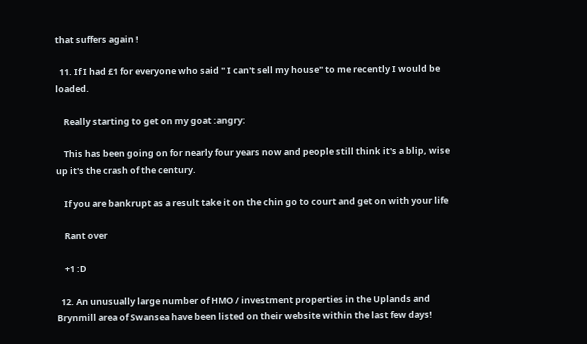that suffers again !

  11. If I had £1 for everyone who said " I can't sell my house" to me recently I would be loaded.

    Really starting to get on my goat :angry:

    This has been going on for nearly four years now and people still think it's a blip, wise up it's the crash of the century.

    If you are bankrupt as a result take it on the chin go to court and get on with your life

    Rant over

    +1 :D

  12. An unusually large number of HMO / investment properties in the Uplands and Brynmill area of Swansea have been listed on their website within the last few days!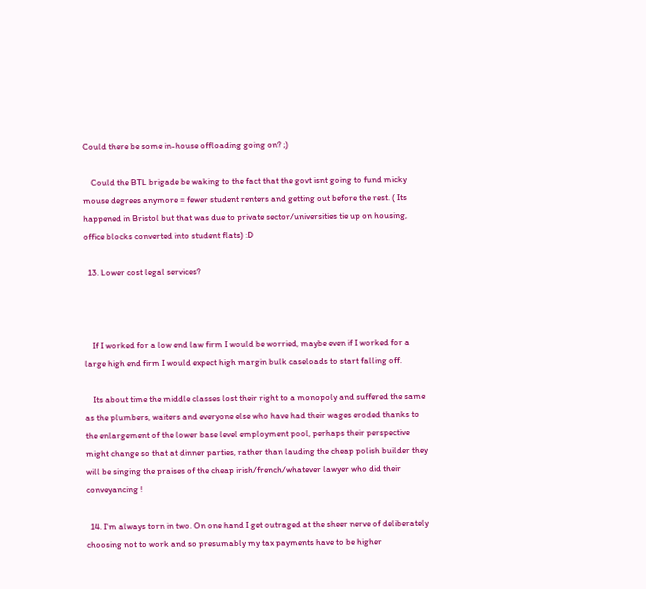Could there be some in-house offloading going on? ;)

    Could the BTL brigade be waking to the fact that the govt isnt going to fund micky mouse degrees anymore = fewer student renters and getting out before the rest. ( Its happened in Bristol but that was due to private sector/universities tie up on housing, office blocks converted into student flats) :D

  13. Lower cost legal services?



    If I worked for a low end law firm I would be worried, maybe even if I worked for a large high end firm I would expect high margin bulk caseloads to start falling off.

    Its about time the middle classes lost their right to a monopoly and suffered the same as the plumbers, waiters and everyone else who have had their wages eroded thanks to the enlargement of the lower base level employment pool, perhaps their perspective might change so that at dinner parties, rather than lauding the cheap polish builder they will be singing the praises of the cheap irish/french/whatever lawyer who did their conveyancing !

  14. I'm always torn in two. On one hand I get outraged at the sheer nerve of deliberately choosing not to work and so presumably my tax payments have to be higher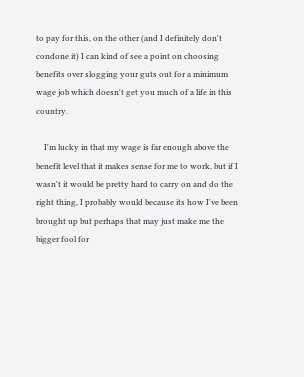to pay for this, on the other (and I definitely don't condone it) I can kind of see a point on choosing benefits over slogging your guts out for a minimum wage job which doesn't get you much of a life in this country.

    I'm lucky in that my wage is far enough above the benefit level that it makes sense for me to work, but if I wasn't it would be pretty hard to carry on and do the right thing, I probably would because its how I've been brought up but perhaps that may just make me the bigger fool for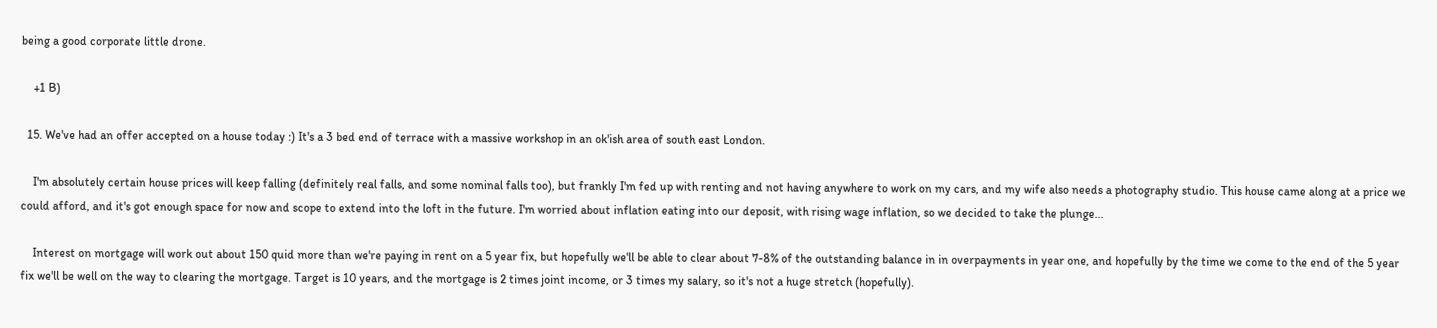being a good corporate little drone.

    +1 B)

  15. We've had an offer accepted on a house today :) It's a 3 bed end of terrace with a massive workshop in an ok'ish area of south east London.

    I'm absolutely certain house prices will keep falling (definitely real falls, and some nominal falls too), but frankly I'm fed up with renting and not having anywhere to work on my cars, and my wife also needs a photography studio. This house came along at a price we could afford, and it's got enough space for now and scope to extend into the loft in the future. I'm worried about inflation eating into our deposit, with rising wage inflation, so we decided to take the plunge...

    Interest on mortgage will work out about 150 quid more than we're paying in rent on a 5 year fix, but hopefully we'll be able to clear about 7-8% of the outstanding balance in in overpayments in year one, and hopefully by the time we come to the end of the 5 year fix we'll be well on the way to clearing the mortgage. Target is 10 years, and the mortgage is 2 times joint income, or 3 times my salary, so it's not a huge stretch (hopefully).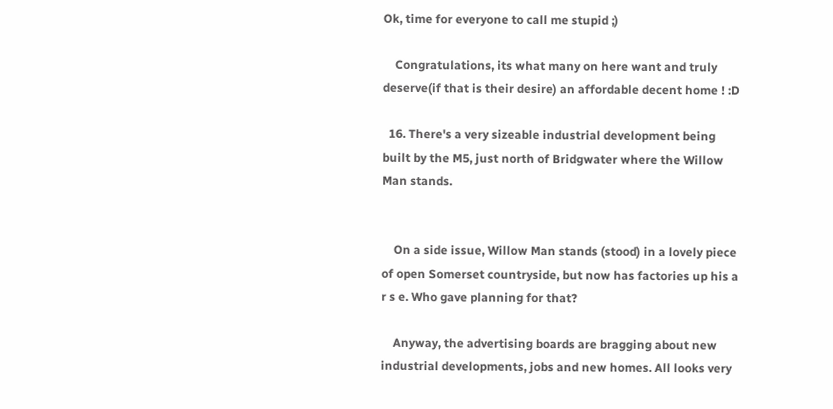Ok, time for everyone to call me stupid ;)

    Congratulations, its what many on here want and truly deserve(if that is their desire) an affordable decent home ! :D

  16. There's a very sizeable industrial development being built by the M5, just north of Bridgwater where the Willow Man stands.


    On a side issue, Willow Man stands (stood) in a lovely piece of open Somerset countryside, but now has factories up his a r s e. Who gave planning for that?

    Anyway, the advertising boards are bragging about new industrial developments, jobs and new homes. All looks very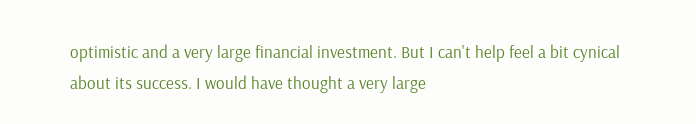optimistic and a very large financial investment. But I can't help feel a bit cynical about its success. I would have thought a very large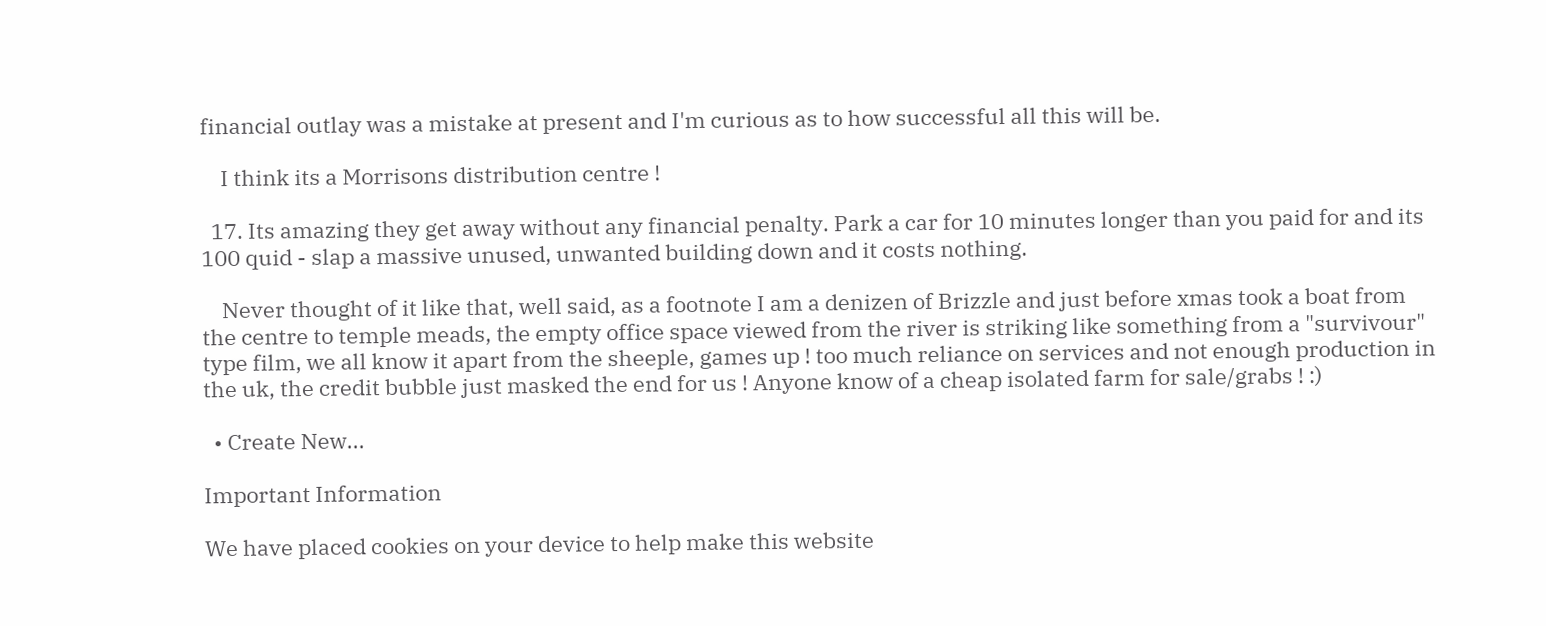financial outlay was a mistake at present and I'm curious as to how successful all this will be.

    I think its a Morrisons distribution centre !

  17. Its amazing they get away without any financial penalty. Park a car for 10 minutes longer than you paid for and its 100 quid - slap a massive unused, unwanted building down and it costs nothing.

    Never thought of it like that, well said, as a footnote I am a denizen of Brizzle and just before xmas took a boat from the centre to temple meads, the empty office space viewed from the river is striking like something from a "survivour" type film, we all know it apart from the sheeple, games up ! too much reliance on services and not enough production in the uk, the credit bubble just masked the end for us ! Anyone know of a cheap isolated farm for sale/grabs ! :)

  • Create New...

Important Information

We have placed cookies on your device to help make this website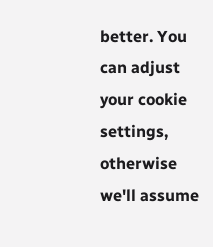better. You can adjust your cookie settings, otherwise we'll assume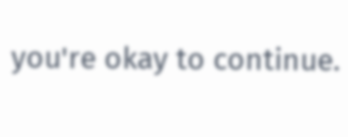you're okay to continue.